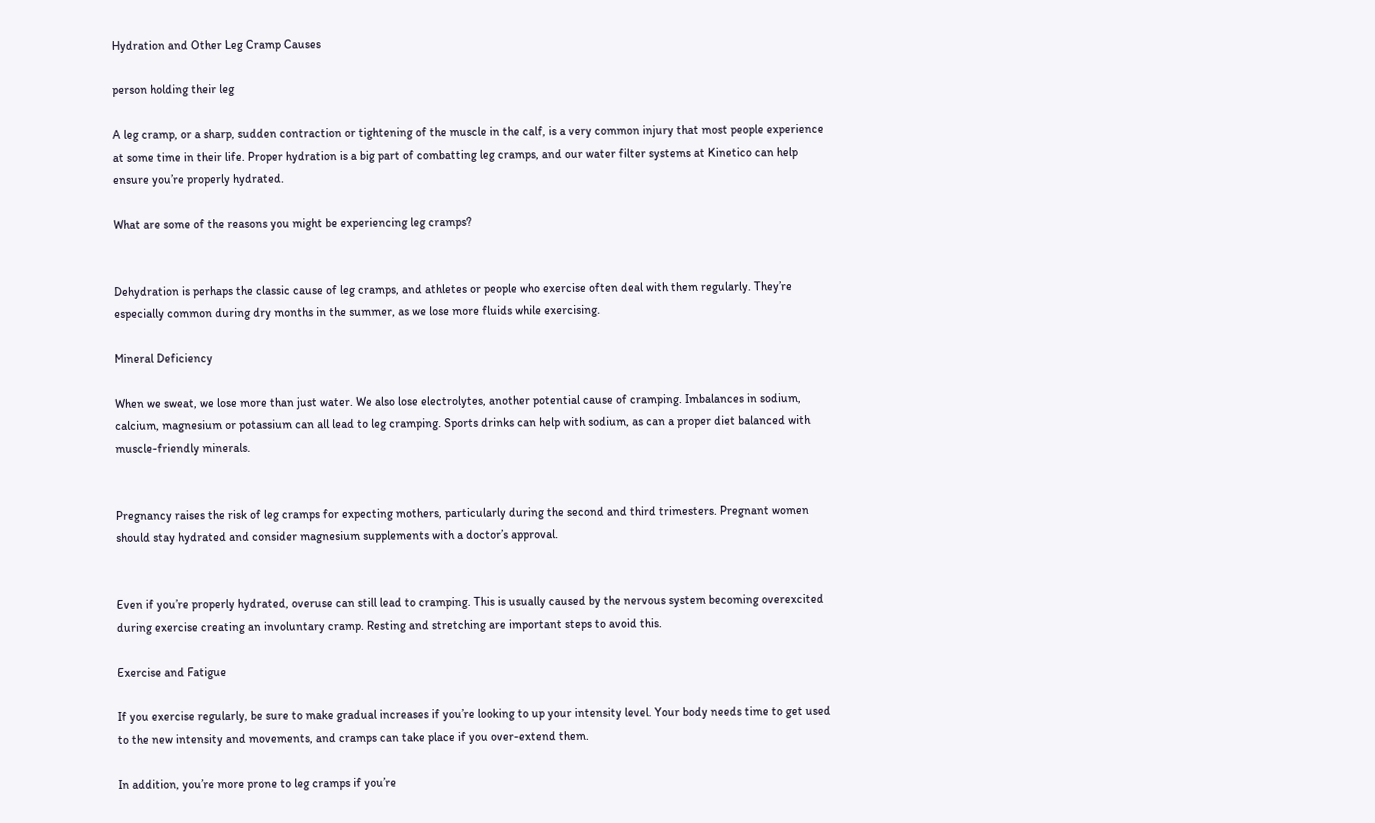Hydration and Other Leg Cramp Causes

person holding their leg

A leg cramp, or a sharp, sudden contraction or tightening of the muscle in the calf, is a very common injury that most people experience at some time in their life. Proper hydration is a big part of combatting leg cramps, and our water filter systems at Kinetico can help ensure you’re properly hydrated.

What are some of the reasons you might be experiencing leg cramps?


Dehydration is perhaps the classic cause of leg cramps, and athletes or people who exercise often deal with them regularly. They’re especially common during dry months in the summer, as we lose more fluids while exercising.

Mineral Deficiency

When we sweat, we lose more than just water. We also lose electrolytes, another potential cause of cramping. Imbalances in sodium, calcium, magnesium or potassium can all lead to leg cramping. Sports drinks can help with sodium, as can a proper diet balanced with muscle-friendly minerals.


Pregnancy raises the risk of leg cramps for expecting mothers, particularly during the second and third trimesters. Pregnant women should stay hydrated and consider magnesium supplements with a doctor’s approval.


Even if you’re properly hydrated, overuse can still lead to cramping. This is usually caused by the nervous system becoming overexcited during exercise creating an involuntary cramp. Resting and stretching are important steps to avoid this.

Exercise and Fatigue

If you exercise regularly, be sure to make gradual increases if you’re looking to up your intensity level. Your body needs time to get used to the new intensity and movements, and cramps can take place if you over-extend them.

In addition, you’re more prone to leg cramps if you’re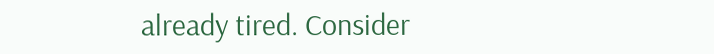already tired. Consider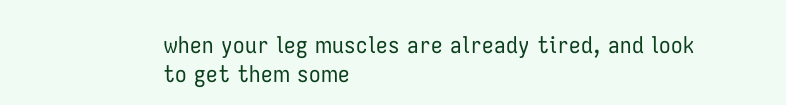when your leg muscles are already tired, and look to get them some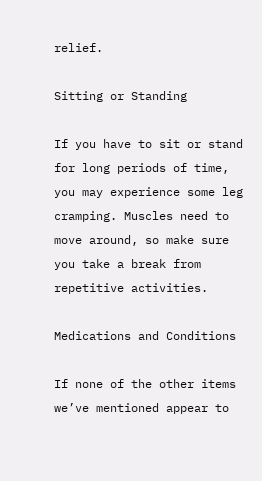relief.

Sitting or Standing

If you have to sit or stand for long periods of time, you may experience some leg cramping. Muscles need to move around, so make sure you take a break from repetitive activities.

Medications and Conditions

If none of the other items we’ve mentioned appear to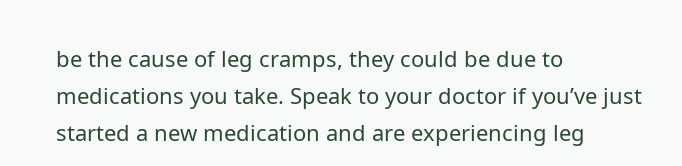be the cause of leg cramps, they could be due to medications you take. Speak to your doctor if you’ve just started a new medication and are experiencing leg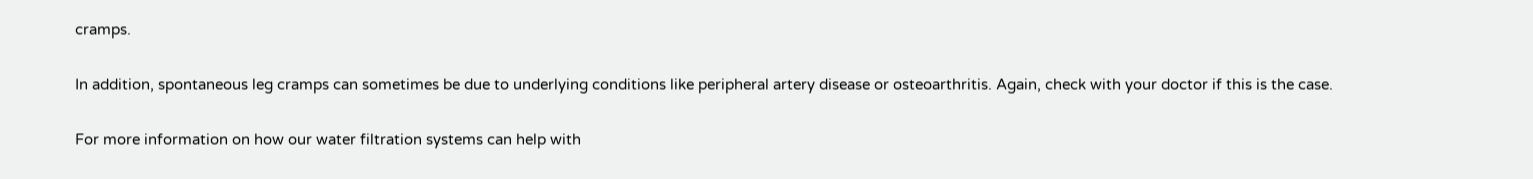cramps.

In addition, spontaneous leg cramps can sometimes be due to underlying conditions like peripheral artery disease or osteoarthritis. Again, check with your doctor if this is the case.

For more information on how our water filtration systems can help with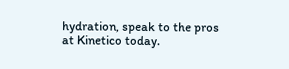hydration, speak to the pros at Kinetico today.